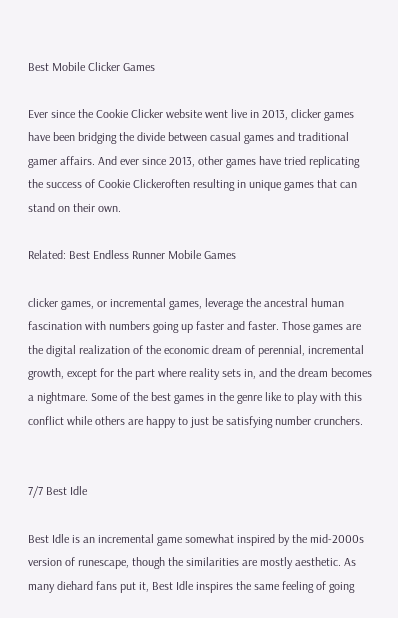Best Mobile Clicker Games

Ever since the Cookie Clicker website went live in 2013, clicker games have been bridging the divide between casual games and traditional gamer affairs. And ever since 2013, other games have tried replicating the success of Cookie Clickeroften resulting in unique games that can stand on their own.

Related: Best Endless Runner Mobile Games

clicker games, or incremental games, leverage the ancestral human fascination with numbers going up faster and faster. Those games are the digital realization of the economic dream of perennial, incremental growth, except for the part where reality sets in, and the dream becomes a nightmare. Some of the best games in the genre like to play with this conflict while others are happy to just be satisfying number crunchers.


7/7 Best Idle

Best Idle is an incremental game somewhat inspired by the mid-2000s version of runescape, though the similarities are mostly aesthetic. As many diehard fans put it, Best Idle inspires the same feeling of going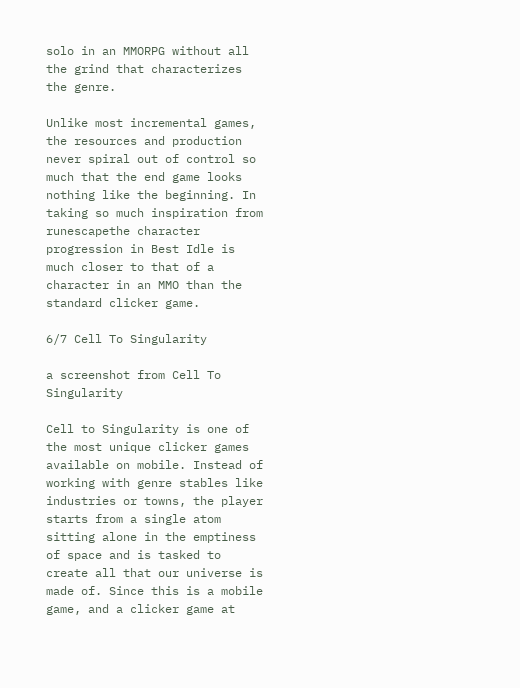solo in an MMORPG without all the grind that characterizes the genre.

Unlike most incremental games, the resources and production never spiral out of control so much that the end game looks nothing like the beginning. In taking so much inspiration from runescapethe character progression in Best Idle is much closer to that of a character in an MMO than the standard clicker game.

6/7 Cell To Singularity

a screenshot from Cell To Singularity

Cell to Singularity is one of the most unique clicker games available on mobile. Instead of working with genre stables like industries or towns, the player starts from a single atom sitting alone in the emptiness of space and is tasked to create all that our universe is made of. Since this is a mobile game, and a clicker game at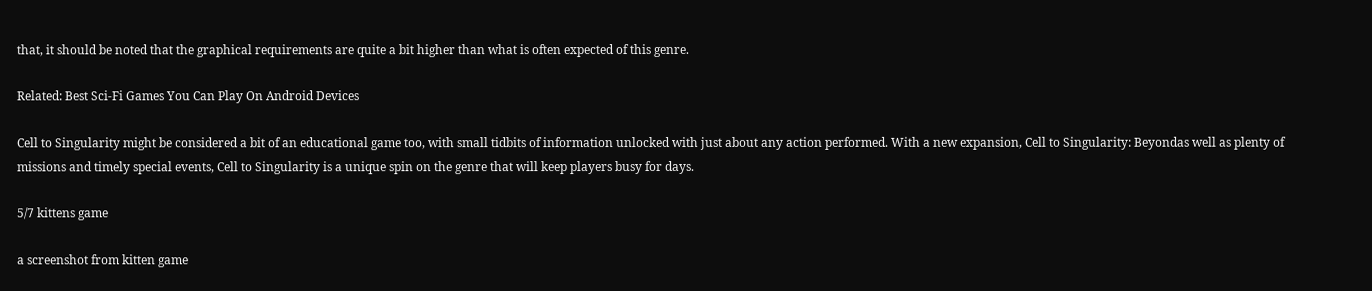that, it should be noted that the graphical requirements are quite a bit higher than what is often expected of this genre.

Related: Best Sci-Fi Games You Can Play On Android Devices

Cell to Singularity might be considered a bit of an educational game too, with small tidbits of information unlocked with just about any action performed. With a new expansion, Cell to Singularity: Beyondas well as plenty of missions and timely special events, Cell to Singularity is a unique spin on the genre that will keep players busy for days.

5/7 kittens game

a screenshot from kitten game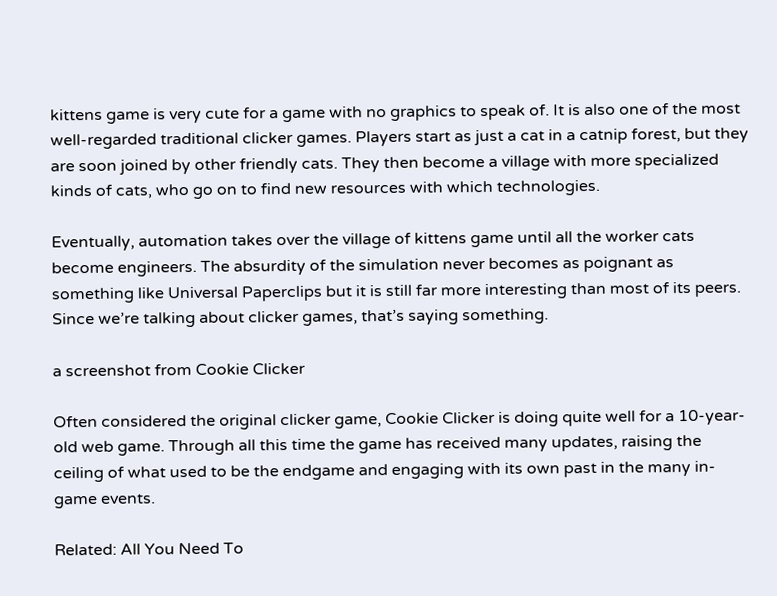kittens game is very cute for a game with no graphics to speak of. It is also one of the most well-regarded traditional clicker games. Players start as just a cat in a catnip forest, but they are soon joined by other friendly cats. They then become a village with more specialized kinds of cats, who go on to find new resources with which technologies.

Eventually, automation takes over the village of kittens game until all the worker cats become engineers. The absurdity of the simulation never becomes as poignant as something like Universal Paperclips but it is still far more interesting than most of its peers. Since we’re talking about clicker games, that’s saying something.

a screenshot from Cookie Clicker

Often considered the original clicker game, Cookie Clicker is doing quite well for a 10-year-old web game. Through all this time the game has received many updates, raising the ceiling of what used to be the endgame and engaging with its own past in the many in-game events.

Related: All You Need To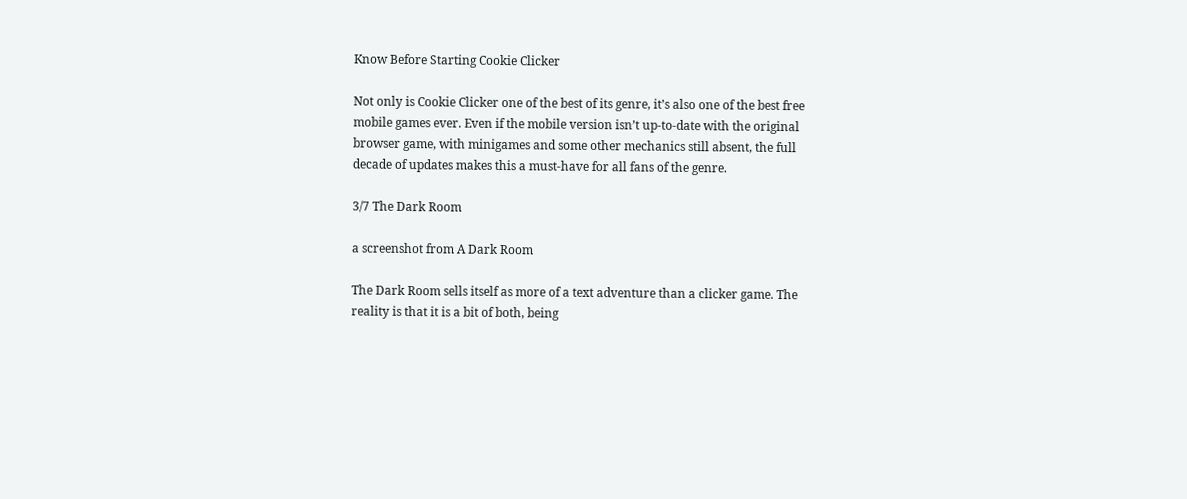Know Before Starting Cookie Clicker

Not only is Cookie Clicker one of the best of its genre, it’s also one of the best free mobile games ever. Even if the mobile version isn’t up-to-date with the original browser game, with minigames and some other mechanics still absent, the full decade of updates makes this a must-have for all fans of the genre.

3/7 The Dark Room

a screenshot from A Dark Room

The Dark Room sells itself as more of a text adventure than a clicker game. The reality is that it is a bit of both, being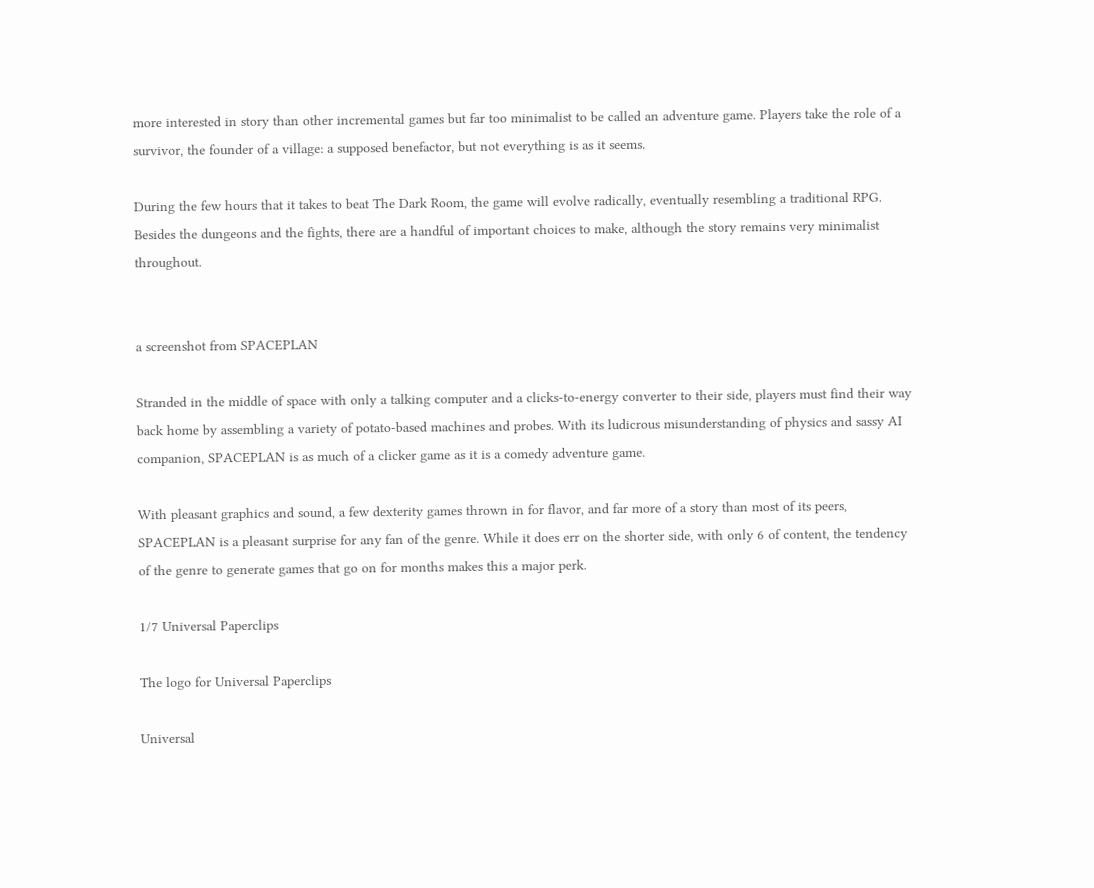more interested in story than other incremental games but far too minimalist to be called an adventure game. Players take the role of a survivor, the founder of a village: a supposed benefactor, but not everything is as it seems.

During the few hours that it takes to beat The Dark Room, the game will evolve radically, eventually resembling a traditional RPG. Besides the dungeons and the fights, there are a handful of important choices to make, although the story remains very minimalist throughout.


a screenshot from SPACEPLAN

Stranded in the middle of space with only a talking computer and a clicks-to-energy converter to their side, players must find their way back home by assembling a variety of potato-based machines and probes. With its ludicrous misunderstanding of physics and sassy AI companion, SPACEPLAN is as much of a clicker game as it is a comedy adventure game.

With pleasant graphics and sound, a few dexterity games thrown in for flavor, and far more of a story than most of its peers, SPACEPLAN is a pleasant surprise for any fan of the genre. While it does err on the shorter side, with only 6 of content, the tendency of the genre to generate games that go on for months makes this a major perk.

1/7 Universal Paperclips

The logo for Universal Paperclips

Universal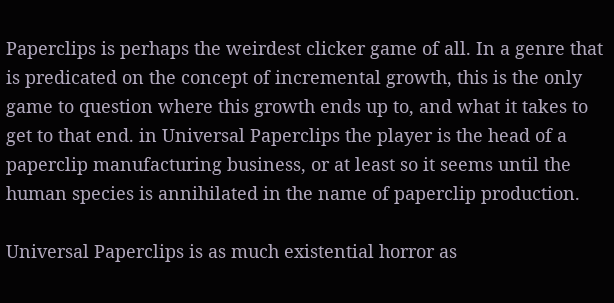Paperclips is perhaps the weirdest clicker game of all. In a genre that is predicated on the concept of incremental growth, this is the only game to question where this growth ends up to, and what it takes to get to that end. in Universal Paperclips the player is the head of a paperclip manufacturing business, or at least so it seems until the human species is annihilated in the name of paperclip production.

Universal Paperclips is as much existential horror as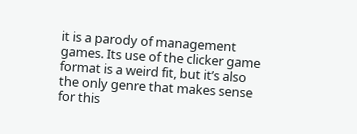it is a parody of management games. Its use of the clicker game format is a weird fit, but it’s also the only genre that makes sense for this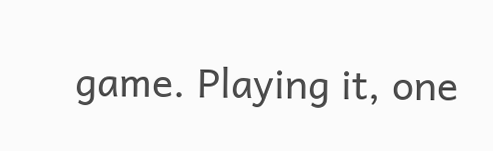game. Playing it, one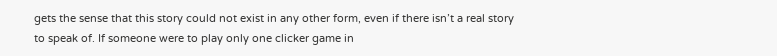gets the sense that this story could not exist in any other form, even if there isn’t a real story to speak of. If someone were to play only one clicker game in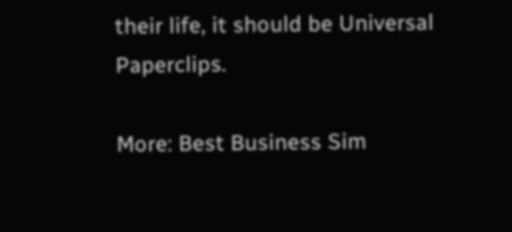their life, it should be Universal Paperclips.

More: Best Business Sim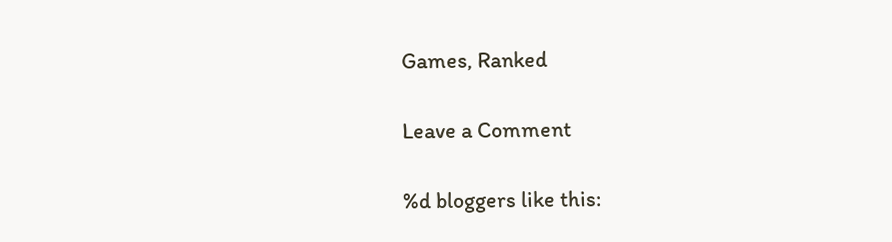Games, Ranked

Leave a Comment

%d bloggers like this: